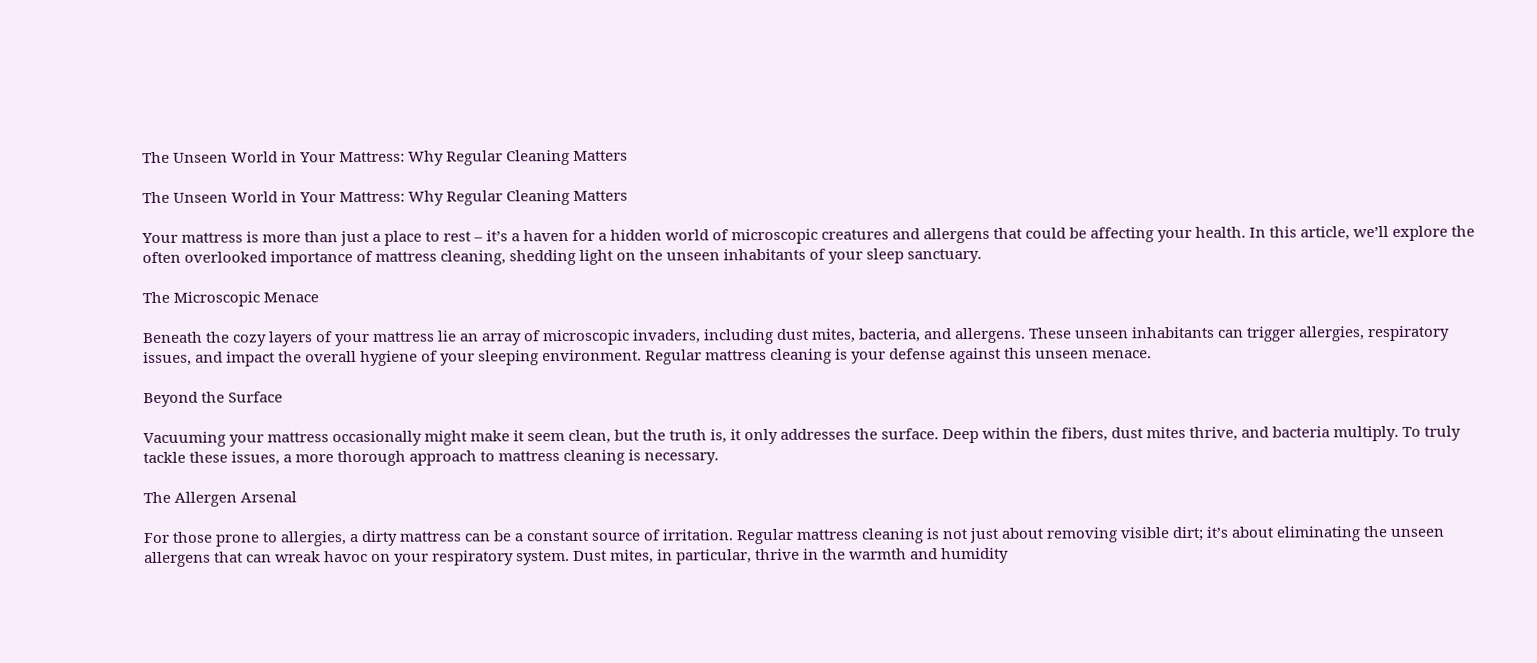The Unseen World in Your Mattress: Why Regular Cleaning Matters

The Unseen World in Your Mattress: Why Regular Cleaning Matters

Your mattress is more than just a place to rest – it’s a haven for a hidden world of microscopic creatures and allergens that could be affecting your health. In this article, we’ll explore the often overlooked importance of mattress cleaning, shedding light on the unseen inhabitants of your sleep sanctuary.

The Microscopic Menace

Beneath the cozy layers of your mattress lie an array of microscopic invaders, including dust mites, bacteria, and allergens. These unseen inhabitants can trigger allergies, respiratory issues, and impact the overall hygiene of your sleeping environment. Regular mattress cleaning is your defense against this unseen menace.

Beyond the Surface

Vacuuming your mattress occasionally might make it seem clean, but the truth is, it only addresses the surface. Deep within the fibers, dust mites thrive, and bacteria multiply. To truly tackle these issues, a more thorough approach to mattress cleaning is necessary.

The Allergen Arsenal

For those prone to allergies, a dirty mattress can be a constant source of irritation. Regular mattress cleaning is not just about removing visible dirt; it’s about eliminating the unseen allergens that can wreak havoc on your respiratory system. Dust mites, in particular, thrive in the warmth and humidity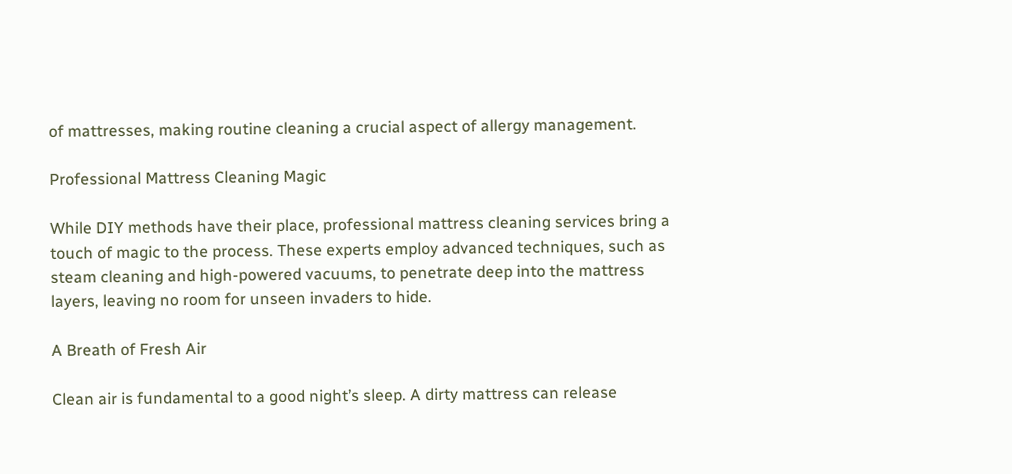of mattresses, making routine cleaning a crucial aspect of allergy management.

Professional Mattress Cleaning Magic

While DIY methods have their place, professional mattress cleaning services bring a touch of magic to the process. These experts employ advanced techniques, such as steam cleaning and high-powered vacuums, to penetrate deep into the mattress layers, leaving no room for unseen invaders to hide.

A Breath of Fresh Air

Clean air is fundamental to a good night’s sleep. A dirty mattress can release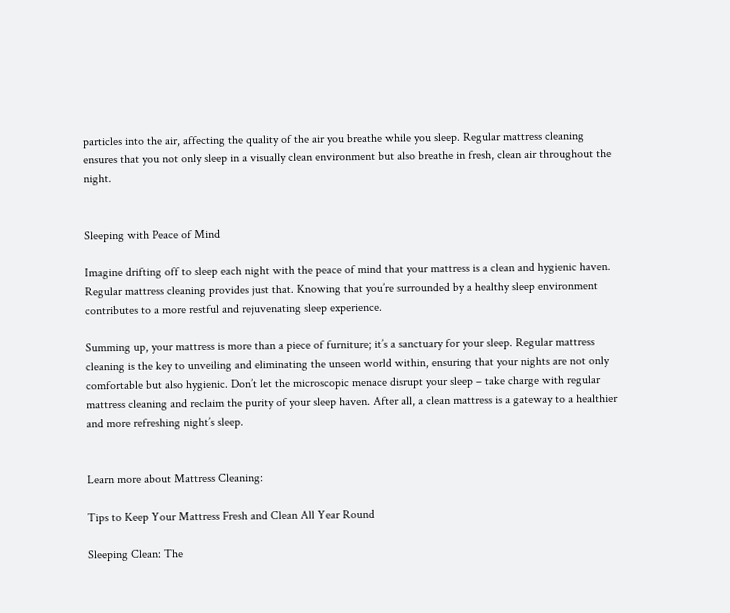particles into the air, affecting the quality of the air you breathe while you sleep. Regular mattress cleaning ensures that you not only sleep in a visually clean environment but also breathe in fresh, clean air throughout the night.


Sleeping with Peace of Mind

Imagine drifting off to sleep each night with the peace of mind that your mattress is a clean and hygienic haven. Regular mattress cleaning provides just that. Knowing that you’re surrounded by a healthy sleep environment contributes to a more restful and rejuvenating sleep experience.

Summing up, your mattress is more than a piece of furniture; it’s a sanctuary for your sleep. Regular mattress cleaning is the key to unveiling and eliminating the unseen world within, ensuring that your nights are not only comfortable but also hygienic. Don’t let the microscopic menace disrupt your sleep – take charge with regular mattress cleaning and reclaim the purity of your sleep haven. After all, a clean mattress is a gateway to a healthier and more refreshing night’s sleep.


Learn more about Mattress Cleaning:

Tips to Keep Your Mattress Fresh and Clean All Year Round

Sleeping Clean: The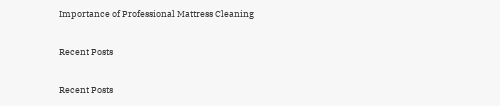Importance of Professional Mattress Cleaning

Recent Posts

Recent Posts